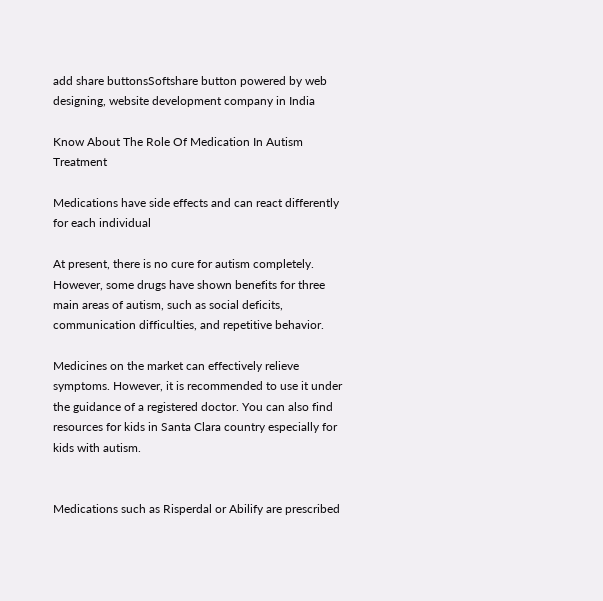add share buttonsSoftshare button powered by web designing, website development company in India

Know About The Role Of Medication In Autism Treatment

Medications have side effects and can react differently for each individual

At present, there is no cure for autism completely. However, some drugs have shown benefits for three main areas of autism, such as social deficits, communication difficulties, and repetitive behavior.

Medicines on the market can effectively relieve symptoms. However, it is recommended to use it under the guidance of a registered doctor. You can also find resources for kids in Santa Clara country especially for kids with autism.


Medications such as Risperdal or Abilify are prescribed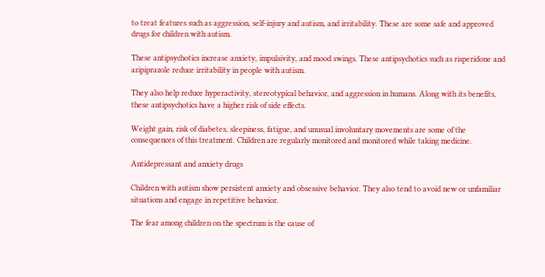to treat features such as aggression, self-injury and autism, and irritability. These are some safe and approved drugs for children with autism.

These antipsychotics increase anxiety, impulsivity, and mood swings. These antipsychotics such as risperidone and aripiprazole reduce irritability in people with autism.

They also help reduce hyperactivity, stereotypical behavior, and aggression in humans. Along with its benefits, these antipsychotics have a higher risk of side effects.

Weight gain, risk of diabetes, sleepiness, fatigue, and unusual involuntary movements are some of the consequences of this treatment. Children are regularly monitored and monitored while taking medicine.

Antidepressant and anxiety drugs

Children with autism show persistent anxiety and obsessive behavior. They also tend to avoid new or unfamiliar situations and engage in repetitive behavior.

The fear among children on the spectrum is the cause of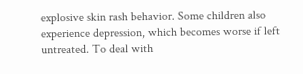explosive skin rash behavior. Some children also experience depression, which becomes worse if left untreated. To deal with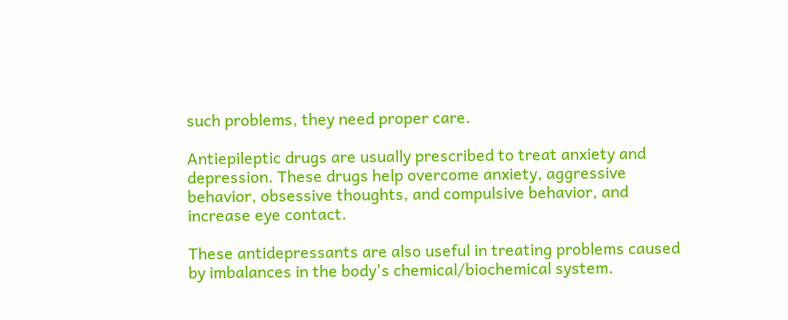such problems, they need proper care.

Antiepileptic drugs are usually prescribed to treat anxiety and depression. These drugs help overcome anxiety, aggressive behavior, obsessive thoughts, and compulsive behavior, and increase eye contact.

These antidepressants are also useful in treating problems caused by imbalances in the body's chemical/biochemical system.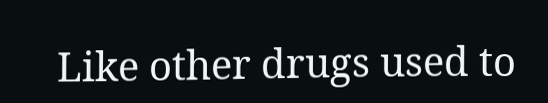Like other drugs used to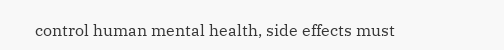control human mental health, side effects must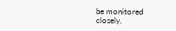be monitored closely.